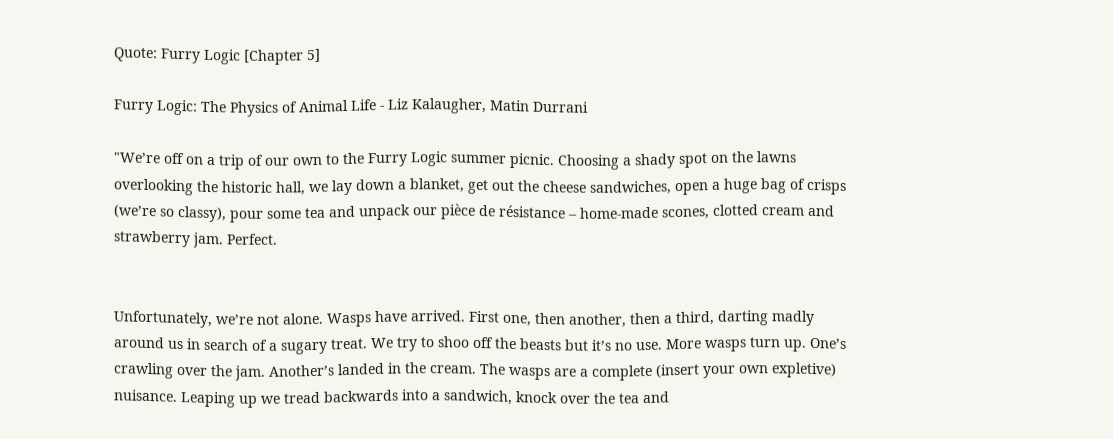Quote: Furry Logic [Chapter 5]

Furry Logic: The Physics of Animal Life - Liz Kalaugher, Matin Durrani

"We’re off on a trip of our own to the Furry Logic summer picnic. Choosing a shady spot on the lawns overlooking the historic hall, we lay down a blanket, get out the cheese sandwiches, open a huge bag of crisps (we’re so classy), pour some tea and unpack our pièce de résistance – home-made scones, clotted cream and strawberry jam. Perfect.


Unfortunately, we’re not alone. Wasps have arrived. First one, then another, then a third, darting madly around us in search of a sugary treat. We try to shoo off the beasts but it’s no use. More wasps turn up. One’s crawling over the jam. Another’s landed in the cream. The wasps are a complete (insert your own expletive) nuisance. Leaping up we tread backwards into a sandwich, knock over the tea and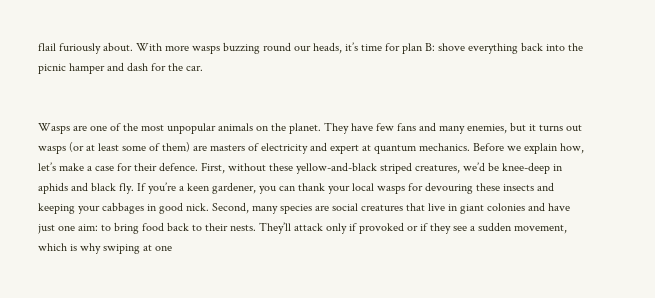flail furiously about. With more wasps buzzing round our heads, it’s time for plan B: shove everything back into the picnic hamper and dash for the car.


Wasps are one of the most unpopular animals on the planet. They have few fans and many enemies, but it turns out wasps (or at least some of them) are masters of electricity and expert at quantum mechanics. Before we explain how, let’s make a case for their defence. First, without these yellow-and-black striped creatures, we’d be knee-deep in aphids and black fly. If you’re a keen gardener, you can thank your local wasps for devouring these insects and keeping your cabbages in good nick. Second, many species are social creatures that live in giant colonies and have just one aim: to bring food back to their nests. They’ll attack only if provoked or if they see a sudden movement, which is why swiping at one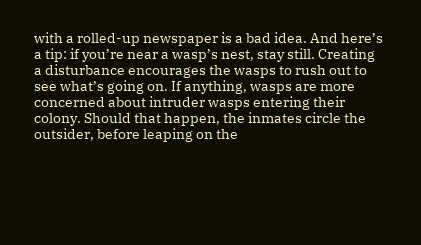with a rolled-up newspaper is a bad idea. And here’s a tip: if you’re near a wasp’s nest, stay still. Creating a disturbance encourages the wasps to rush out to see what’s going on. If anything, wasps are more concerned about intruder wasps entering their colony. Should that happen, the inmates circle the outsider, before leaping on the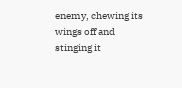enemy, chewing its wings off and stinging it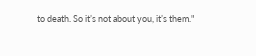to death. So it’s not about you, it’s them."